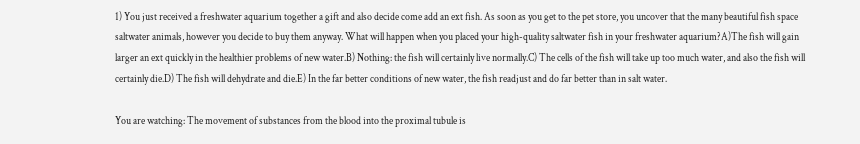1) You just received a freshwater aquarium together a gift and also decide come add an ext fish. As soon as you get to the pet store, you uncover that the many beautiful fish space saltwater animals, however you decide to buy them anyway. What will happen when you placed your high-quality saltwater fish in your freshwater aquarium?A)The fish will gain larger an ext quickly in the healthier problems of new water.B) Nothing: the fish will certainly live normally.C) The cells of the fish will take up too much water, and also the fish will certainly die.D) The fish will dehydrate and die.E) In the far better conditions of new water, the fish readjust and do far better than in salt water.

You are watching: The movement of substances from the blood into the proximal tubule is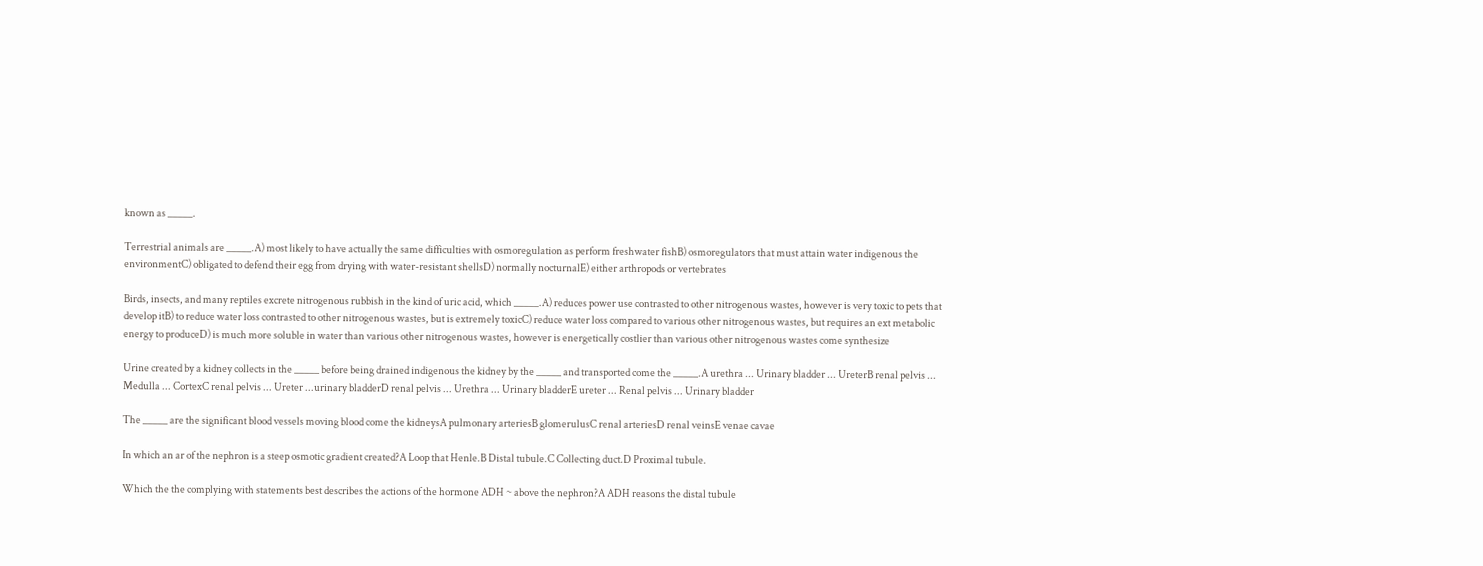known as _____.

Terrestrial animals are _____.A) most likely to have actually the same difficulties with osmoregulation as perform freshwater fishB) osmoregulators that must attain water indigenous the environmentC) obligated to defend their egg from drying with water-resistant shellsD) normally nocturnalE) either arthropods or vertebrates

Birds, insects, and many reptiles excrete nitrogenous rubbish in the kind of uric acid, which _____.A) reduces power use contrasted to other nitrogenous wastes, however is very toxic to pets that develop itB) to reduce water loss contrasted to other nitrogenous wastes, but is extremely toxicC) reduce water loss compared to various other nitrogenous wastes, but requires an ext metabolic energy to produceD) is much more soluble in water than various other nitrogenous wastes, however is energetically costlier than various other nitrogenous wastes come synthesize

Urine created by a kidney collects in the _____ before being drained indigenous the kidney by the _____ and transported come the _____.A urethra ... Urinary bladder ... UreterB renal pelvis ... Medulla ... CortexC renal pelvis ... Ureter ...urinary bladderD renal pelvis ... Urethra ... Urinary bladderE ureter ... Renal pelvis ... Urinary bladder

The _____ are the significant blood vessels moving blood come the kidneysA pulmonary arteriesB glomerulusC renal arteriesD renal veinsE venae cavae

In which an ar of the nephron is a steep osmotic gradient created?A Loop that Henle.B Distal tubule.C Collecting duct.D Proximal tubule.

Which the the complying with statements best describes the actions of the hormone ADH ~ above the nephron?A ADH reasons the distal tubule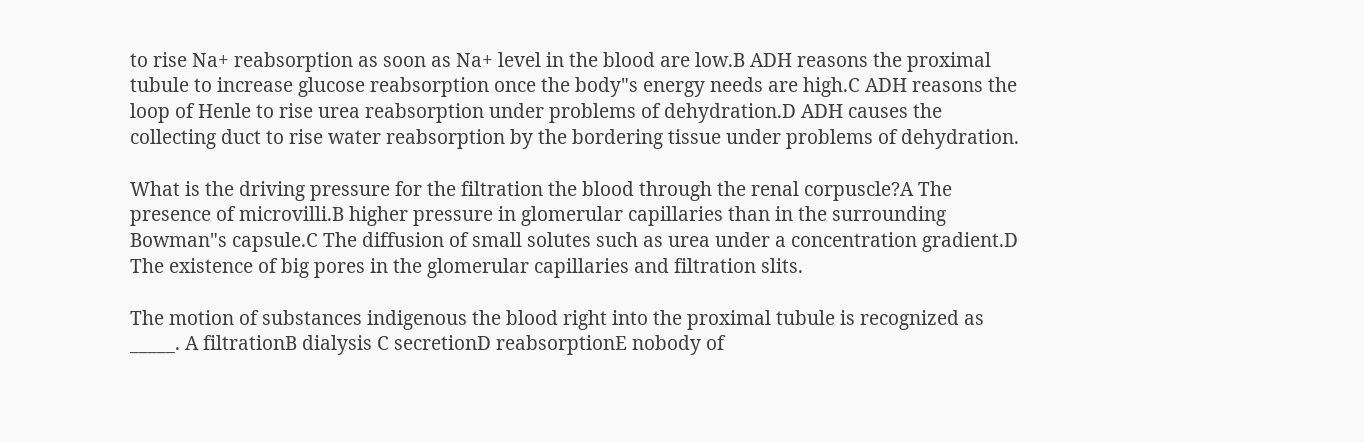to rise Na+ reabsorption as soon as Na+ level in the blood are low.B ADH reasons the proximal tubule to increase glucose reabsorption once the body"s energy needs are high.C ADH reasons the loop of Henle to rise urea reabsorption under problems of dehydration.D ADH causes the collecting duct to rise water reabsorption by the bordering tissue under problems of dehydration.

What is the driving pressure for the filtration the blood through the renal corpuscle?A The presence of microvilli.B higher pressure in glomerular capillaries than in the surrounding Bowman"s capsule.C The diffusion of small solutes such as urea under a concentration gradient.D The existence of big pores in the glomerular capillaries and filtration slits.

The motion of substances indigenous the blood right into the proximal tubule is recognized as _____. A filtrationB dialysis C secretionD reabsorptionE nobody of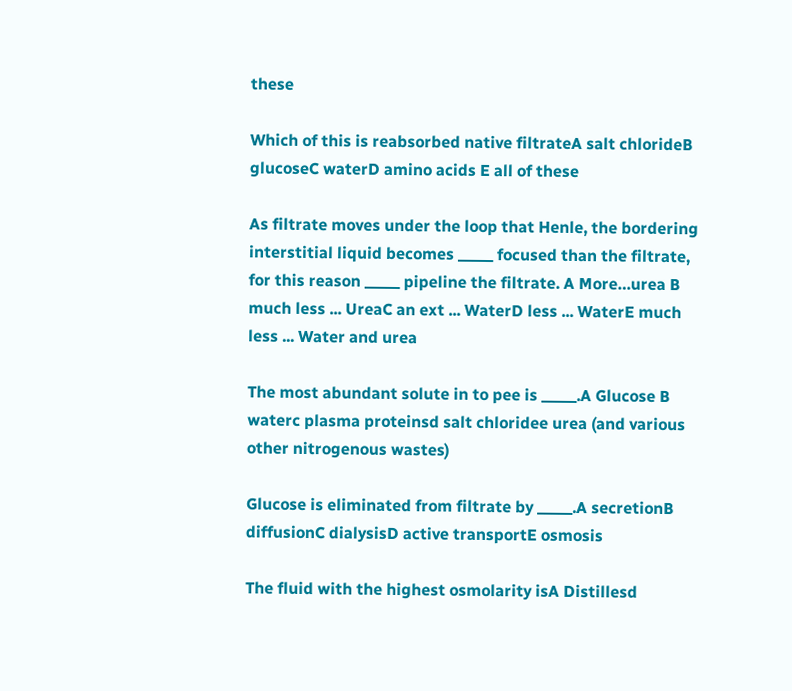these

Which of this is reabsorbed native filtrateA salt chlorideB glucoseC waterD amino acids E all of these

As filtrate moves under the loop that Henle, the bordering interstitial liquid becomes _____ focused than the filtrate, for this reason _____ pipeline the filtrate. A More…urea B much less ... UreaC an ext ... WaterD less ... WaterE much less ... Water and urea

The most abundant solute in to pee is _____.A Glucose B waterc plasma proteinsd salt chloridee urea (and various other nitrogenous wastes)

Glucose is eliminated from filtrate by _____.A secretionB diffusionC dialysisD active transportE osmosis

The fluid with the highest osmolarity isA Distillesd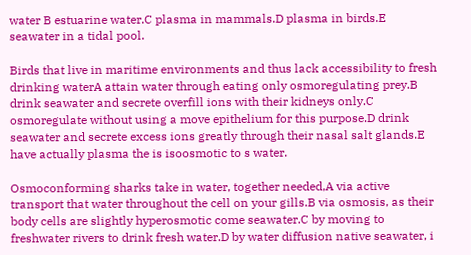water B estuarine water.C plasma in mammals.D plasma in birds.E seawater in a tidal pool.

Birds that live in maritime environments and thus lack accessibility to fresh drinking waterA attain water through eating only osmoregulating prey.B drink seawater and secrete overfill ions with their kidneys only.C osmoregulate without using a move epithelium for this purpose.D drink seawater and secrete excess ions greatly through their nasal salt glands.E have actually plasma the is isoosmotic to s water.

Osmoconforming sharks take in water, together needed,A via active transport that water throughout the cell on your gills.B via osmosis, as their body cells are slightly hyperosmotic come seawater.C by moving to freshwater rivers to drink fresh water.D by water diffusion native seawater, i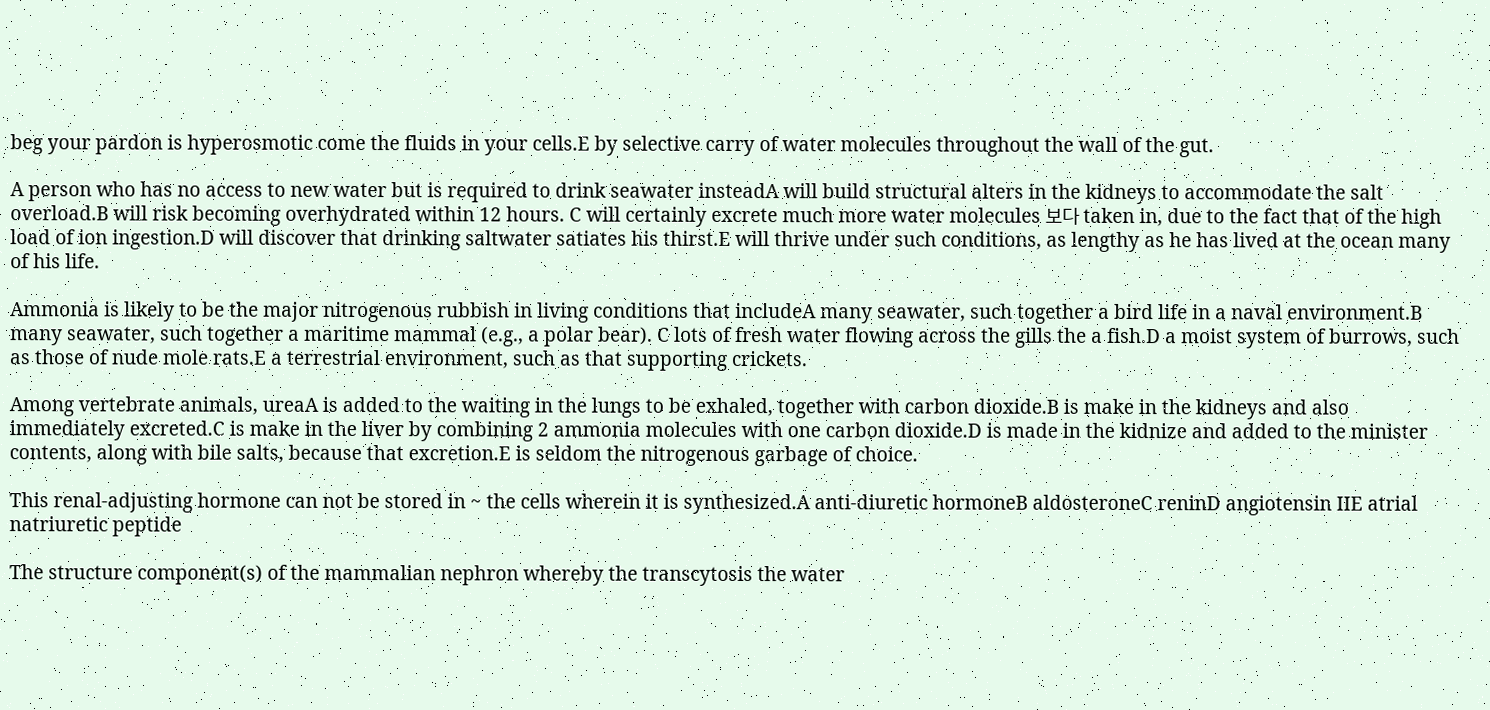beg your pardon is hyperosmotic come the fluids in your cells.E by selective carry of water molecules throughout the wall of the gut.

A person who has no access to new water but is required to drink seawater insteadA will build structural alters in the kidneys to accommodate the salt overload.B will risk becoming overhydrated within 12 hours. C will certainly excrete much more water molecules 보다 taken in, due to the fact that of the high load of ion ingestion.D will discover that drinking saltwater satiates his thirst.E will thrive under such conditions, as lengthy as he has lived at the ocean many of his life.

Ammonia is likely to be the major nitrogenous rubbish in living conditions that includeA many seawater, such together a bird life in a naval environment.B many seawater, such together a maritime mammal (e.g., a polar bear). C lots of fresh water flowing across the gills the a fish.D a moist system of burrows, such as those of nude mole rats.E a terrestrial environment, such as that supporting crickets.

Among vertebrate animals, ureaA is added to the waiting in the lungs to be exhaled, together with carbon dioxide.B is make in the kidneys and also immediately excreted.C is make in the liver by combining 2 ammonia molecules with one carbon dioxide.D is made in the kidnize and added to the minister contents, along with bile salts, because that excretion.E is seldom the nitrogenous garbage of choice.

This renal-adjusting hormone can not be stored in ~ the cells wherein it is synthesized.A anti-diuretic hormoneB aldosteroneC reninD angiotensin IIE atrial natriuretic peptide

The structure component(s) of the mammalian nephron whereby the transcytosis the water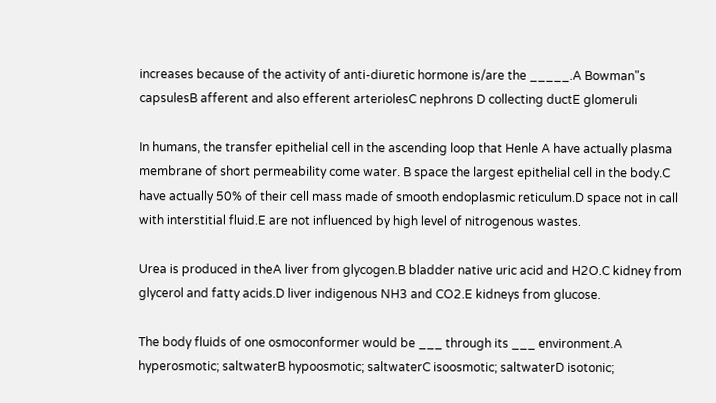increases because of the activity of anti-diuretic hormone is/are the _____.A Bowman"s capsulesB afferent and also efferent arteriolesC nephrons D collecting ductE glomeruli

In humans, the transfer epithelial cell in the ascending loop that Henle A have actually plasma membrane of short permeability come water. B space the largest epithelial cell in the body.C have actually 50% of their cell mass made of smooth endoplasmic reticulum.D space not in call with interstitial fluid.E are not influenced by high level of nitrogenous wastes.

Urea is produced in theA liver from glycogen.B bladder native uric acid and H2O.C kidney from glycerol and fatty acids.D liver indigenous NH3 and CO2.E kidneys from glucose.

The body fluids of one osmoconformer would be ___ through its ___ environment.A hyperosmotic; saltwaterB hypoosmotic; saltwaterC isoosmotic; saltwaterD isotonic;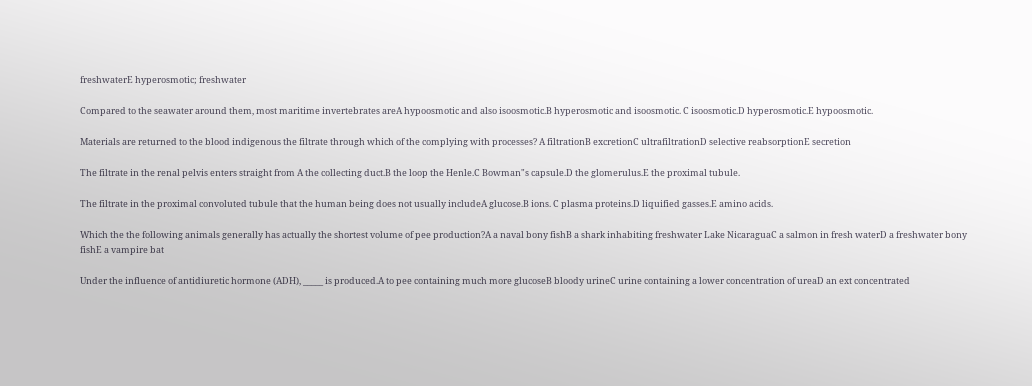freshwaterE hyperosmotic; freshwater

Compared to the seawater around them, most maritime invertebrates areA hypoosmotic and also isoosmotic.B hyperosmotic and isoosmotic. C isoosmotic.D hyperosmotic.E hypoosmotic.

Materials are returned to the blood indigenous the filtrate through which of the complying with processes? A filtrationB excretionC ultrafiltrationD selective reabsorptionE secretion

The filtrate in the renal pelvis enters straight from A the collecting duct.B the loop the Henle.C Bowman"s capsule.D the glomerulus.E the proximal tubule.

The filtrate in the proximal convoluted tubule that the human being does not usually includeA glucose.B ions. C plasma proteins.D liquified gasses.E amino acids.

Which the the following animals generally has actually the shortest volume of pee production?A a naval bony fishB a shark inhabiting freshwater Lake NicaraguaC a salmon in fresh waterD a freshwater bony fishE a vampire bat

Under the influence of antidiuretic hormone (ADH), _____ is produced.A to pee containing much more glucoseB bloody urineC urine containing a lower concentration of ureaD an ext concentrated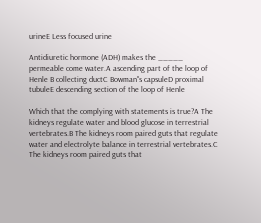urineE Less focused urine

Antidiuretic hormone (ADH) makes the _____ permeable come water.A ascending part of the loop of Henle B collecting ductC Bowman"s capsuleD proximal tubuleE descending section of the loop of Henle

Which that the complying with statements is true?A The kidneys regulate water and blood glucose in terrestrial vertebrates.B The kidneys room paired guts that regulate water and electrolyte balance in terrestrial vertebrates.C The kidneys room paired guts that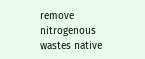remove nitrogenous wastes native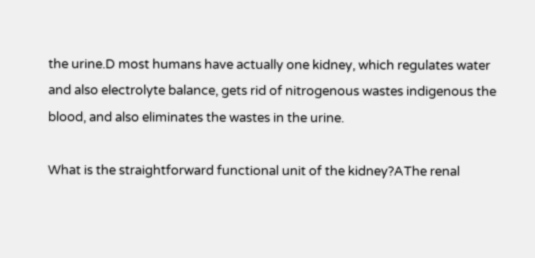the urine.D most humans have actually one kidney, which regulates water and also electrolyte balance, gets rid of nitrogenous wastes indigenous the blood, and also eliminates the wastes in the urine.

What is the straightforward functional unit of the kidney?AThe renal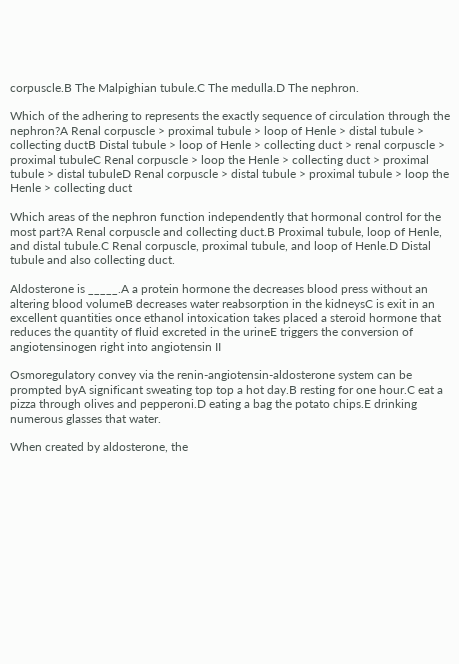corpuscle.B The Malpighian tubule.C The medulla.D The nephron.

Which of the adhering to represents the exactly sequence of circulation through the nephron?A Renal corpuscle > proximal tubule > loop of Henle > distal tubule > collecting ductB Distal tubule > loop of Henle > collecting duct > renal corpuscle > proximal tubuleC Renal corpuscle > loop the Henle > collecting duct > proximal tubule > distal tubuleD Renal corpuscle > distal tubule > proximal tubule > loop the Henle > collecting duct

Which areas of the nephron function independently that hormonal control for the most part?A Renal corpuscle and collecting duct.B Proximal tubule, loop of Henle, and distal tubule.C Renal corpuscle, proximal tubule, and loop of Henle.D Distal tubule and also collecting duct.

Aldosterone is _____.A a protein hormone the decreases blood press without an altering blood volumeB decreases water reabsorption in the kidneysC is exit in an excellent quantities once ethanol intoxication takes placed a steroid hormone that reduces the quantity of fluid excreted in the urineE triggers the conversion of angiotensinogen right into angiotensin II

Osmoregulatory convey via the renin-angiotensin-aldosterone system can be prompted byA significant sweating top top a hot day.B resting for one hour.C eat a pizza through olives and pepperoni.D eating a bag the potato chips.E drinking numerous glasses that water.

When created by aldosterone, the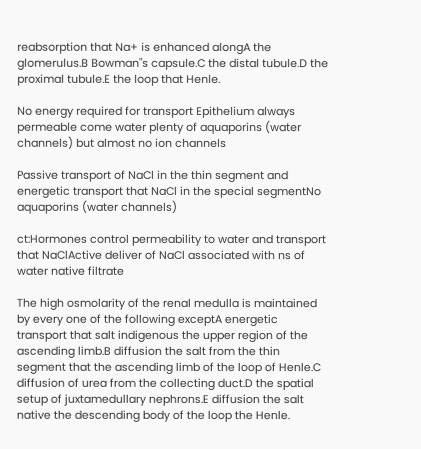reabsorption that Na+ is enhanced alongA the glomerulus.B Bowman"s capsule.C the distal tubule.D the proximal tubule.E the loop that Henle.

No energy required for transport Epithelium always permeable come water plenty of aquaporins (water channels) but almost no ion channels

Passive transport of NaCl in the thin segment and energetic transport that NaCl in the special segmentNo aquaporins (water channels)

ct:Hormones control permeability to water and transport that NaClActive deliver of NaCl associated with ns of water native filtrate

The high osmolarity of the renal medulla is maintained by every one of the following exceptA energetic transport that salt indigenous the upper region of the ascending limb.B diffusion the salt from the thin segment that the ascending limb of the loop of Henle.C diffusion of urea from the collecting duct.D the spatial setup of juxtamedullary nephrons.E diffusion the salt native the descending body of the loop the Henle.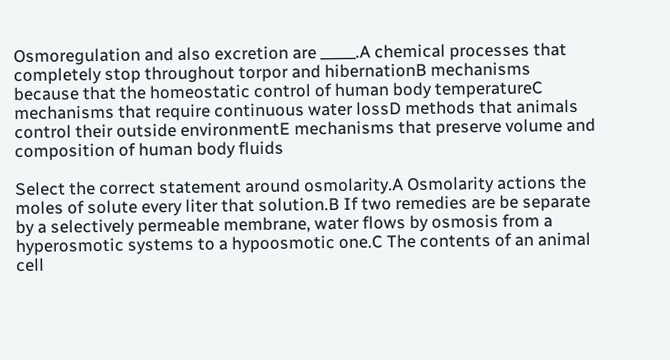Osmoregulation and also excretion are _____.A chemical processes that completely stop throughout torpor and hibernationB mechanisms because that the homeostatic control of human body temperatureC mechanisms that require continuous water lossD methods that animals control their outside environmentE mechanisms that preserve volume and composition of human body fluids

Select the correct statement around osmolarity.A Osmolarity actions the moles of solute every liter that solution.B If two remedies are be separate by a selectively permeable membrane, water flows by osmosis from a hyperosmotic systems to a hypoosmotic one.C The contents of an animal cell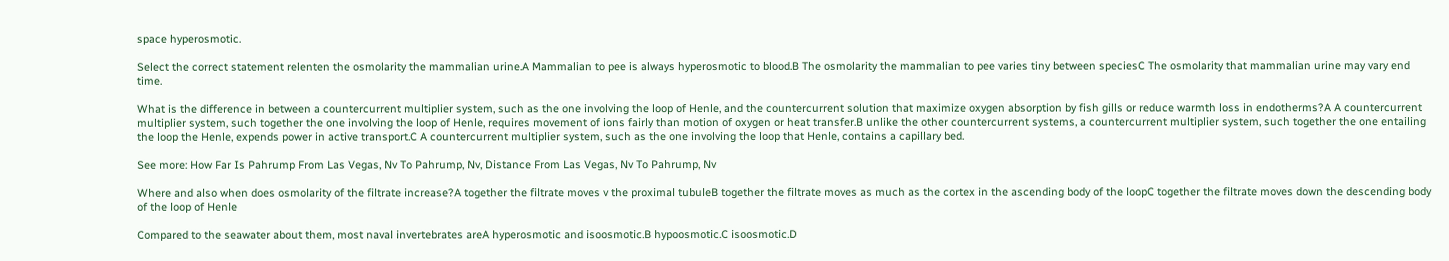space hyperosmotic.

Select the correct statement relenten the osmolarity the mammalian urine.A Mammalian to pee is always hyperosmotic to blood.B The osmolarity the mammalian to pee varies tiny between speciesC The osmolarity that mammalian urine may vary end time.

What is the difference in between a countercurrent multiplier system, such as the one involving the loop of Henle, and the countercurrent solution that maximize oxygen absorption by fish gills or reduce warmth loss in endotherms?A A countercurrent multiplier system, such together the one involving the loop of Henle, requires movement of ions fairly than motion of oxygen or heat transfer.B unlike the other countercurrent systems, a countercurrent multiplier system, such together the one entailing the loop the Henle, expends power in active transport.C A countercurrent multiplier system, such as the one involving the loop that Henle, contains a capillary bed.

See more: How Far Is Pahrump From Las Vegas, Nv To Pahrump, Nv, Distance From Las Vegas, Nv To Pahrump, Nv

Where and also when does osmolarity of the filtrate increase?A together the filtrate moves v the proximal tubuleB together the filtrate moves as much as the cortex in the ascending body of the loopC together the filtrate moves down the descending body of the loop of Henle

Compared to the seawater about them, most naval invertebrates areA hyperosmotic and isoosmotic.B hypoosmotic.C isoosmotic.D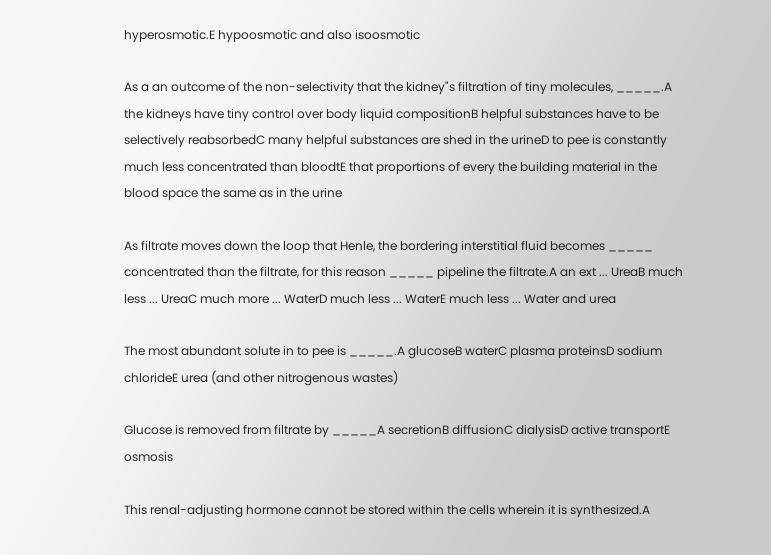hyperosmotic.E hypoosmotic and also isoosmotic

As a an outcome of the non-selectivity that the kidney"s filtration of tiny molecules, _____.A the kidneys have tiny control over body liquid compositionB helpful substances have to be selectively reabsorbedC many helpful substances are shed in the urineD to pee is constantly much less concentrated than bloodtE that proportions of every the building material in the blood space the same as in the urine

As filtrate moves down the loop that Henle, the bordering interstitial fluid becomes _____ concentrated than the filtrate, for this reason _____ pipeline the filtrate.A an ext ... UreaB much less ... UreaC much more ... WaterD much less ... WaterE much less ... Water and urea

The most abundant solute in to pee is _____.A glucoseB waterC plasma proteinsD sodium chlorideE urea (and other nitrogenous wastes)

Glucose is removed from filtrate by _____A secretionB diffusionC dialysisD active transportE osmosis

This renal-adjusting hormone cannot be stored within the cells wherein it is synthesized.A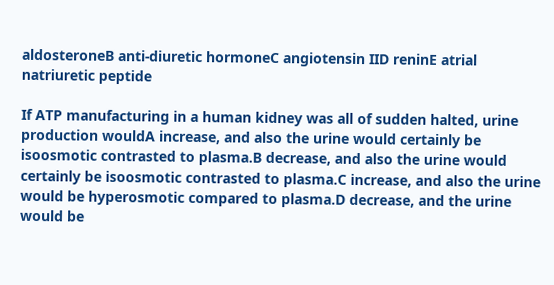aldosteroneB anti-diuretic hormoneC angiotensin IID reninE atrial natriuretic peptide

If ATP manufacturing in a human kidney was all of sudden halted, urine production wouldA increase, and also the urine would certainly be isoosmotic contrasted to plasma.B decrease, and also the urine would certainly be isoosmotic contrasted to plasma.C increase, and also the urine would be hyperosmotic compared to plasma.D decrease, and the urine would be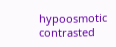hypoosmotic contrasted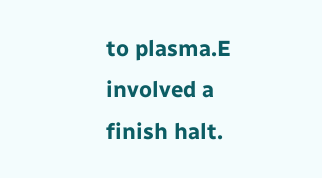to plasma.E involved a finish halt.